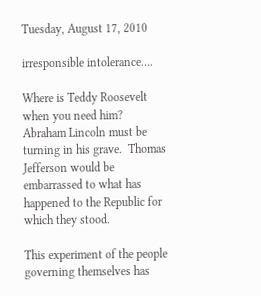Tuesday, August 17, 2010

irresponsible intolerance….

Where is Teddy Roosevelt when you need him?  Abraham Lincoln must be turning in his grave.  Thomas Jefferson would be embarrassed to what has happened to the Republic for which they stood.

This experiment of the people governing themselves has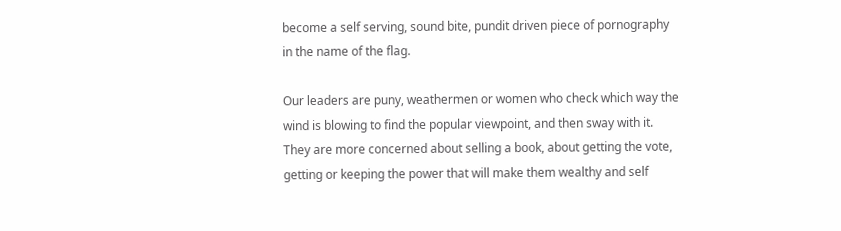become a self serving, sound bite, pundit driven piece of pornography in the name of the flag.

Our leaders are puny, weathermen or women who check which way the wind is blowing to find the popular viewpoint, and then sway with it.  They are more concerned about selling a book, about getting the vote, getting or keeping the power that will make them wealthy and self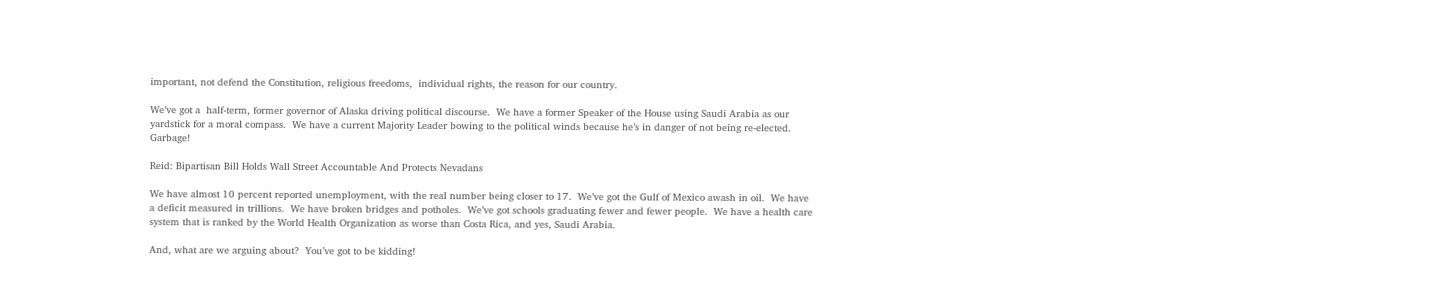important, not defend the Constitution, religious freedoms,  individual rights, the reason for our country.

We’ve got a  half-term, former governor of Alaska driving political discourse.  We have a former Speaker of the House using Saudi Arabia as our yardstick for a moral compass.  We have a current Majority Leader bowing to the political winds because he’s in danger of not being re-elected.  Garbage!

Reid: Bipartisan Bill Holds Wall Street Accountable And Protects Nevadans

We have almost 10 percent reported unemployment, with the real number being closer to 17.  We’ve got the Gulf of Mexico awash in oil.  We have a deficit measured in trillions.  We have broken bridges and potholes.  We’ve got schools graduating fewer and fewer people.  We have a health care system that is ranked by the World Health Organization as worse than Costa Rica, and yes, Saudi Arabia.

And, what are we arguing about?  You’ve got to be kidding!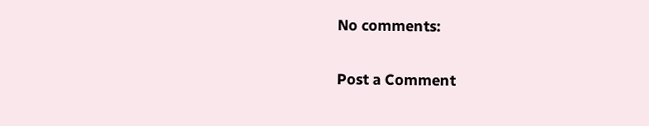No comments:

Post a Comment